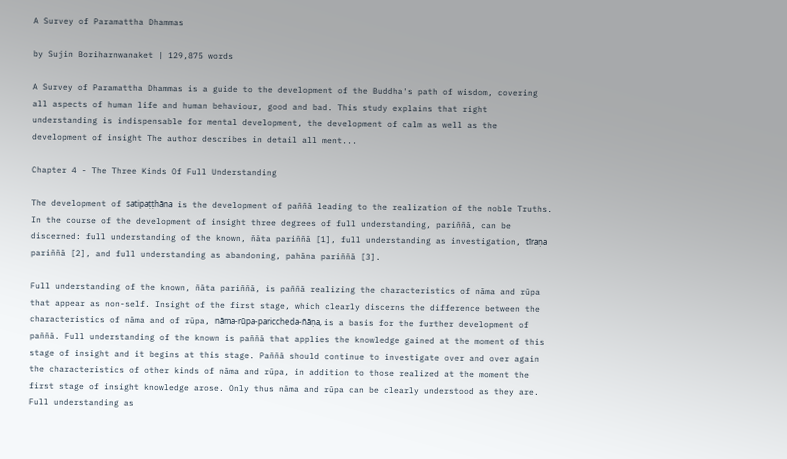A Survey of Paramattha Dhammas

by Sujin Boriharnwanaket | 129,875 words

A Survey of Paramattha Dhammas is a guide to the development of the Buddha's path of wisdom, covering all aspects of human life and human behaviour, good and bad. This study explains that right understanding is indispensable for mental development, the development of calm as well as the development of insight The author describes in detail all ment...

Chapter 4 - The Three Kinds Of Full Understanding

The development of satipaṭṭhāna is the development of paññā leading to the realization of the noble Truths. In the course of the development of insight three degrees of full understanding, pariññā, can be discerned: full understanding of the known, ñāta pariññā [1], full understanding as investigation, tīraṇa pariññā [2], and full understanding as abandoning, pahāna pariññā [3].

Full understanding of the known, ñāta pariññā, is paññā realizing the characteristics of nāma and rūpa that appear as non-self. Insight of the first stage, which clearly discerns the difference between the characteristics of nāma and of rūpa, nāma-rūpa-pariccheda-ñāṇa, is a basis for the further development of paññā. Full understanding of the known is paññā that applies the knowledge gained at the moment of this stage of insight and it begins at this stage. Paññā should continue to investigate over and over again the characteristics of other kinds of nāma and rūpa, in addition to those realized at the moment the first stage of insight knowledge arose. Only thus nāma and rūpa can be clearly understood as they are. Full understanding as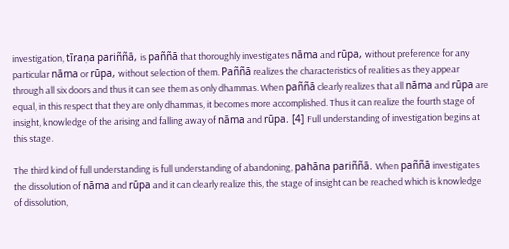investigation, tīraṇa pariññā, is paññā that thoroughly investigates nāma and rūpa, without preference for any particular nāma or rūpa, without selection of them. Paññā realizes the characteristics of realities as they appear through all six doors and thus it can see them as only dhammas. When paññā clearly realizes that all nāma and rūpa are equal, in this respect that they are only dhammas, it becomes more accomplished. Thus it can realize the fourth stage of insight, knowledge of the arising and falling away of nāma and rūpa. [4] Full understanding of investigation begins at this stage.

The third kind of full understanding is full understanding of abandoning, pahāna pariññā. When paññā investigates the dissolution of nāma and rūpa and it can clearly realize this, the stage of insight can be reached which is knowledge of dissolution,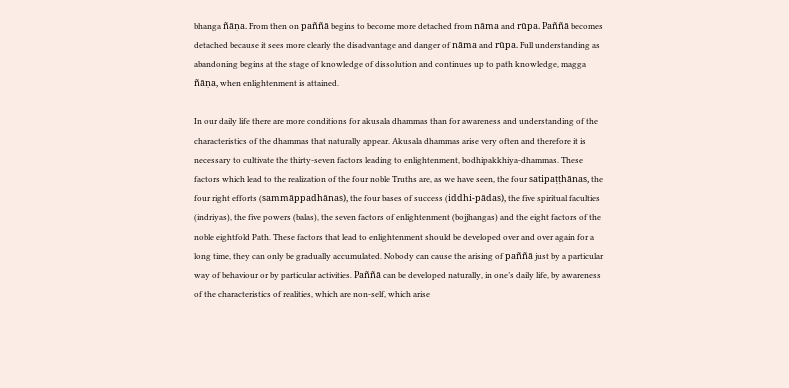bhanga ñāṇa. From then on paññā begins to become more detached from nāma and rūpa. Paññā becomes detached because it sees more clearly the disadvantage and danger of nāma and rūpa. Full understanding as abandoning begins at the stage of knowledge of dissolution and continues up to path knowledge, magga ñāṇa, when enlightenment is attained.

In our daily life there are more conditions for akusala dhammas than for awareness and understanding of the characteristics of the dhammas that naturally appear. Akusala dhammas arise very often and therefore it is necessary to cultivate the thirty-seven factors leading to enlightenment, bodhipakkhiya-dhammas. These factors which lead to the realization of the four noble Truths are, as we have seen, the four satipaṭṭhānas, the four right efforts (sammāppadhānas), the four bases of success (iddhi-pādas), the five spiritual faculties (indriyas), the five powers (balas), the seven factors of enlightenment (bojjhangas) and the eight factors of the noble eightfold Path. These factors that lead to enlightenment should be developed over and over again for a long time, they can only be gradually accumulated. Nobody can cause the arising of paññā just by a particular way of behaviour or by particular activities. Paññā can be developed naturally, in one’s daily life, by awareness of the characteristics of realities, which are non-self, which arise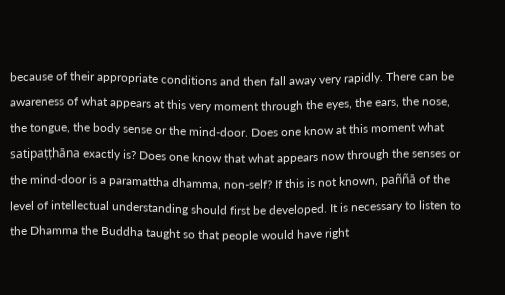because of their appropriate conditions and then fall away very rapidly. There can be awareness of what appears at this very moment through the eyes, the ears, the nose, the tongue, the body sense or the mind-door. Does one know at this moment what satipaṭṭhāna exactly is? Does one know that what appears now through the senses or the mind-door is a paramattha dhamma, non-self? If this is not known, paññā of the level of intellectual understanding should first be developed. It is necessary to listen to the Dhamma the Buddha taught so that people would have right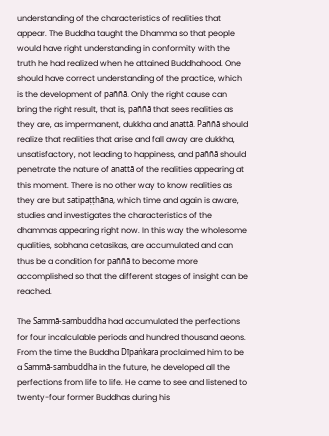understanding of the characteristics of realities that appear. The Buddha taught the Dhamma so that people would have right understanding in conformity with the truth he had realized when he attained Buddhahood. One should have correct understanding of the practice, which is the development of paññā. Only the right cause can bring the right result, that is, paññā that sees realities as they are, as impermanent, dukkha and anattā. Paññā should realize that realities that arise and fall away are dukkha, unsatisfactory, not leading to happiness, and paññā should penetrate the nature of anattā of the realities appearing at this moment. There is no other way to know realities as they are but satipaṭṭhāna, which time and again is aware, studies and investigates the characteristics of the dhammas appearing right now. In this way the wholesome qualities, sobhana cetasikas, are accumulated and can thus be a condition for paññā to become more accomplished so that the different stages of insight can be reached.

The Sammā-sambuddha had accumulated the perfections for four incalculable periods and hundred thousand aeons. From the time the Buddha Dīpaṅkara proclaimed him to be a Sammā-sambuddha in the future, he developed all the perfections from life to life. He came to see and listened to twenty-four former Buddhas during his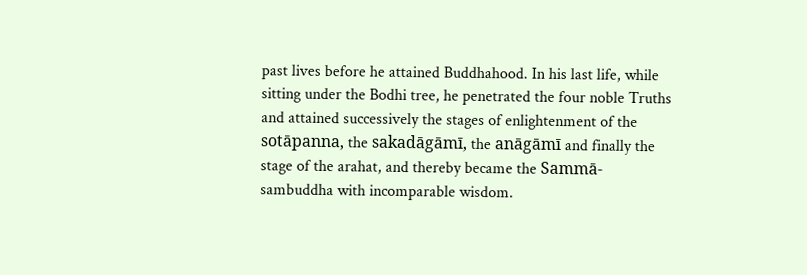past lives before he attained Buddhahood. In his last life, while sitting under the Bodhi tree, he penetrated the four noble Truths and attained successively the stages of enlightenment of the sotāpanna, the sakadāgāmī, the anāgāmī and finally the stage of the arahat, and thereby became the Sammā-sambuddha with incomparable wisdom.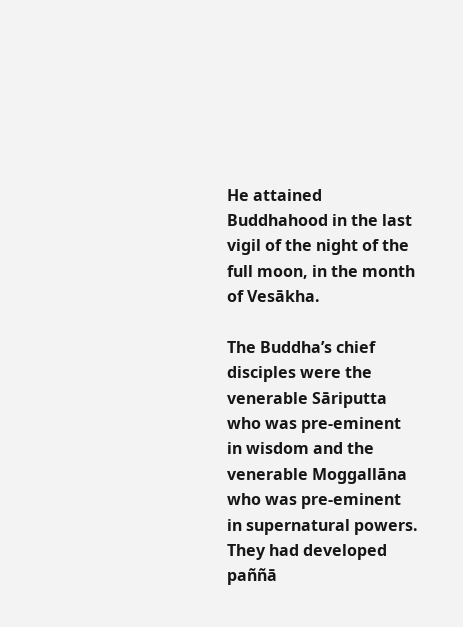He attained Buddhahood in the last vigil of the night of the full moon, in the month of Vesākha.

The Buddha’s chief disciples were the venerable Sāriputta who was pre-eminent in wisdom and the venerable Moggallāna who was pre-eminent in supernatural powers. They had developed paññā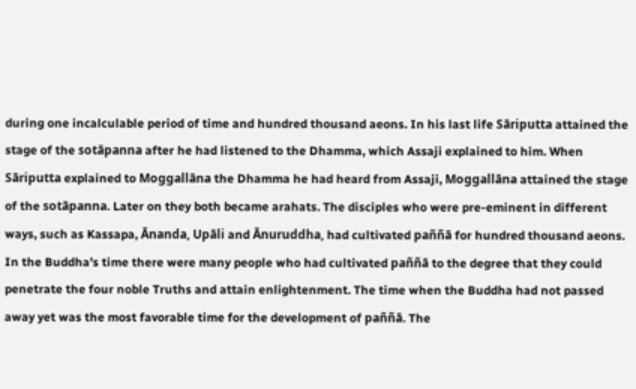during one incalculable period of time and hundred thousand aeons. In his last life Sāriputta attained the stage of the sotāpanna after he had listened to the Dhamma, which Assaji explained to him. When Sāriputta explained to Moggallāna the Dhamma he had heard from Assaji, Moggallāna attained the stage of the sotāpanna. Later on they both became arahats. The disciples who were pre-eminent in different ways, such as Kassapa, Ānanda, Upāli and Ānuruddha, had cultivated paññā for hundred thousand aeons. In the Buddha’s time there were many people who had cultivated paññā to the degree that they could penetrate the four noble Truths and attain enlightenment. The time when the Buddha had not passed away yet was the most favorable time for the development of paññā. The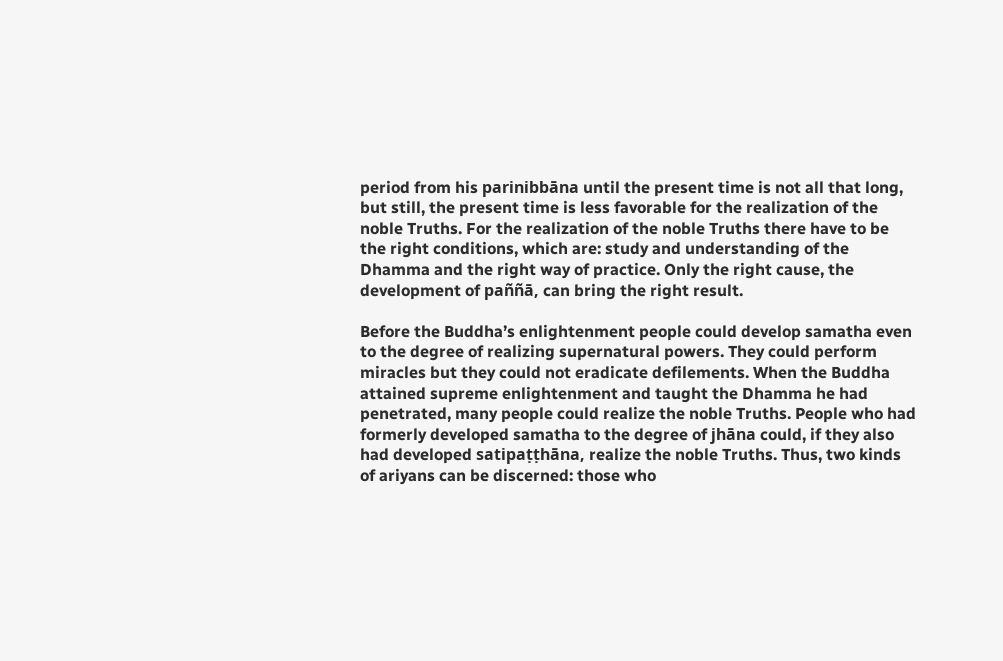period from his parinibbāna until the present time is not all that long, but still, the present time is less favorable for the realization of the noble Truths. For the realization of the noble Truths there have to be the right conditions, which are: study and understanding of the Dhamma and the right way of practice. Only the right cause, the development of paññā, can bring the right result.

Before the Buddha’s enlightenment people could develop samatha even to the degree of realizing supernatural powers. They could perform miracles but they could not eradicate defilements. When the Buddha attained supreme enlightenment and taught the Dhamma he had penetrated, many people could realize the noble Truths. People who had formerly developed samatha to the degree of jhāna could, if they also had developed satipaṭṭhāna, realize the noble Truths. Thus, two kinds of ariyans can be discerned: those who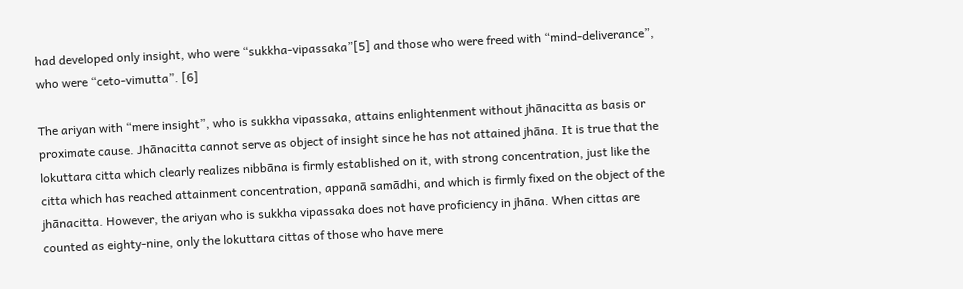had developed only insight, who were “sukkha-vipassaka”[5] and those who were freed with “mind-deliverance”, who were “ceto-vimutta”. [6]

The ariyan with “mere insight”, who is sukkha vipassaka, attains enlightenment without jhānacitta as basis or proximate cause. Jhānacitta cannot serve as object of insight since he has not attained jhāna. It is true that the lokuttara citta which clearly realizes nibbāna is firmly established on it, with strong concentration, just like the citta which has reached attainment concentration, appanā samādhi, and which is firmly fixed on the object of the jhānacitta. However, the ariyan who is sukkha vipassaka does not have proficiency in jhāna. When cittas are counted as eighty-nine, only the lokuttara cittas of those who have mere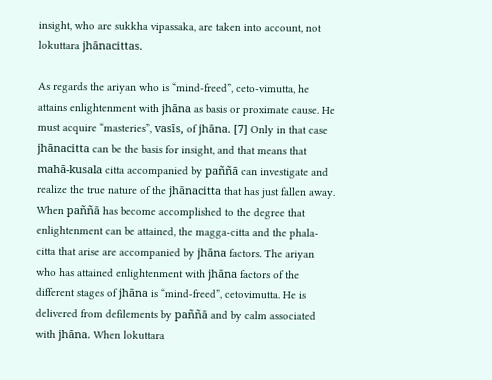insight, who are sukkha vipassaka, are taken into account, not lokuttara jhānacittas.

As regards the ariyan who is “mind-freed”, ceto-vimutta, he attains enlightenment with jhāna as basis or proximate cause. He must acquire “masteries”, vasīs, of jhāna. [7] Only in that case jhānacitta can be the basis for insight, and that means that mahā-kusala citta accompanied by paññā can investigate and realize the true nature of the jhānacitta that has just fallen away. When paññā has become accomplished to the degree that enlightenment can be attained, the magga-citta and the phala-citta that arise are accompanied by jhāna factors. The ariyan who has attained enlightenment with jhāna factors of the different stages of jhāna is “mind-freed”, cetovimutta. He is delivered from defilements by paññā and by calm associated with jhāna. When lokuttara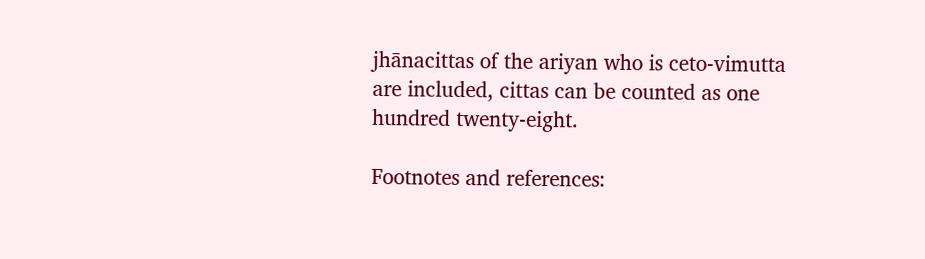jhānacittas of the ariyan who is ceto-vimutta are included, cittas can be counted as one hundred twenty-eight.

Footnotes and references: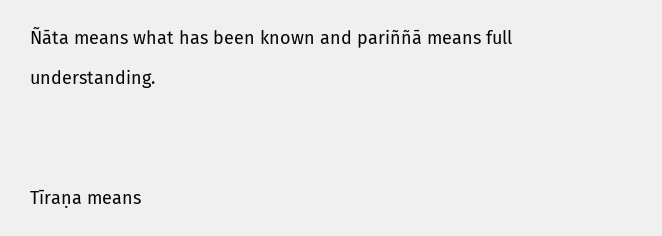Ñāta means what has been known and pariññā means full understanding.


Tīraṇa means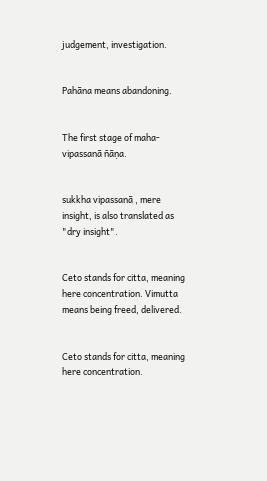judgement, investigation.


Pahāna means abandoning.


The first stage of maha-vipassanā ñāṇa.


sukkha vipassanā , mere insight, is also translated as "dry insight".


Ceto stands for citta, meaning here concentration. Vimutta means being freed, delivered.


Ceto stands for citta, meaning here concentration.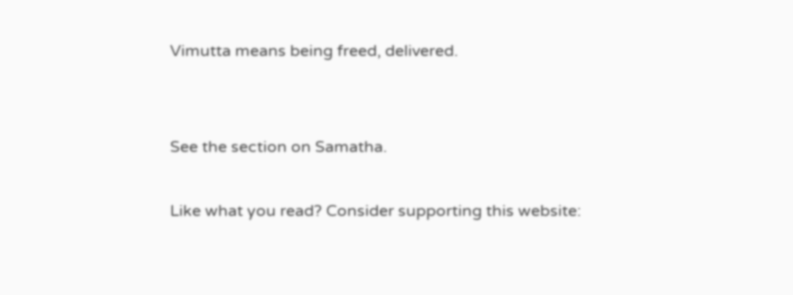Vimutta means being freed, delivered.


See the section on Samatha.

Like what you read? Consider supporting this website: